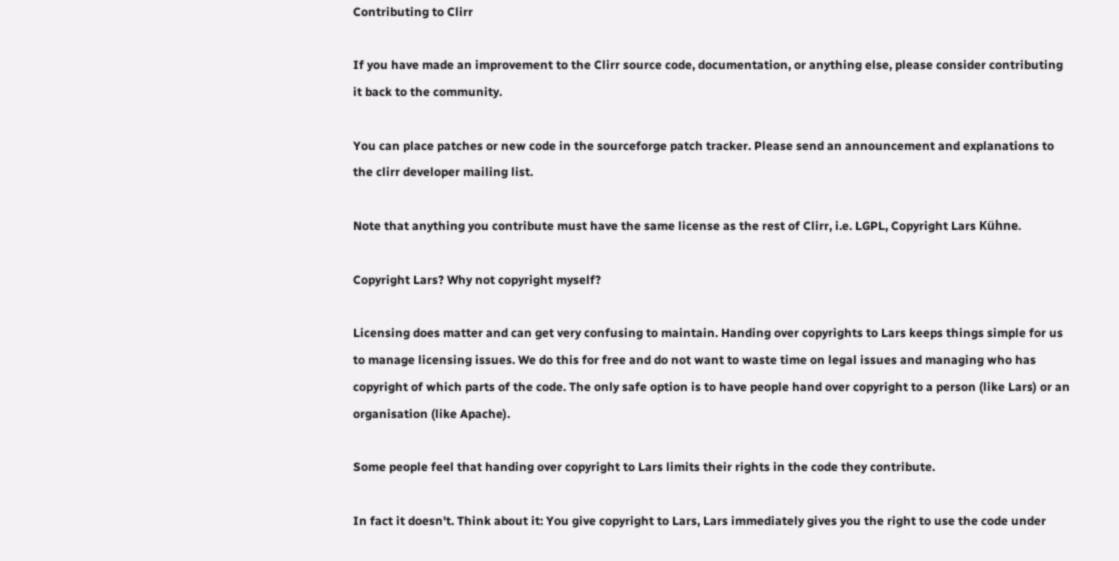Contributing to Clirr

If you have made an improvement to the Clirr source code, documentation, or anything else, please consider contributing it back to the community.

You can place patches or new code in the sourceforge patch tracker. Please send an announcement and explanations to the clirr developer mailing list.

Note that anything you contribute must have the same license as the rest of Clirr, i.e. LGPL, Copyright Lars Kühne.

Copyright Lars? Why not copyright myself?

Licensing does matter and can get very confusing to maintain. Handing over copyrights to Lars keeps things simple for us to manage licensing issues. We do this for free and do not want to waste time on legal issues and managing who has copyright of which parts of the code. The only safe option is to have people hand over copyright to a person (like Lars) or an organisation (like Apache).

Some people feel that handing over copyright to Lars limits their rights in the code they contribute.

In fact it doesn't. Think about it: You give copyright to Lars, Lars immediately gives you the right to use the code under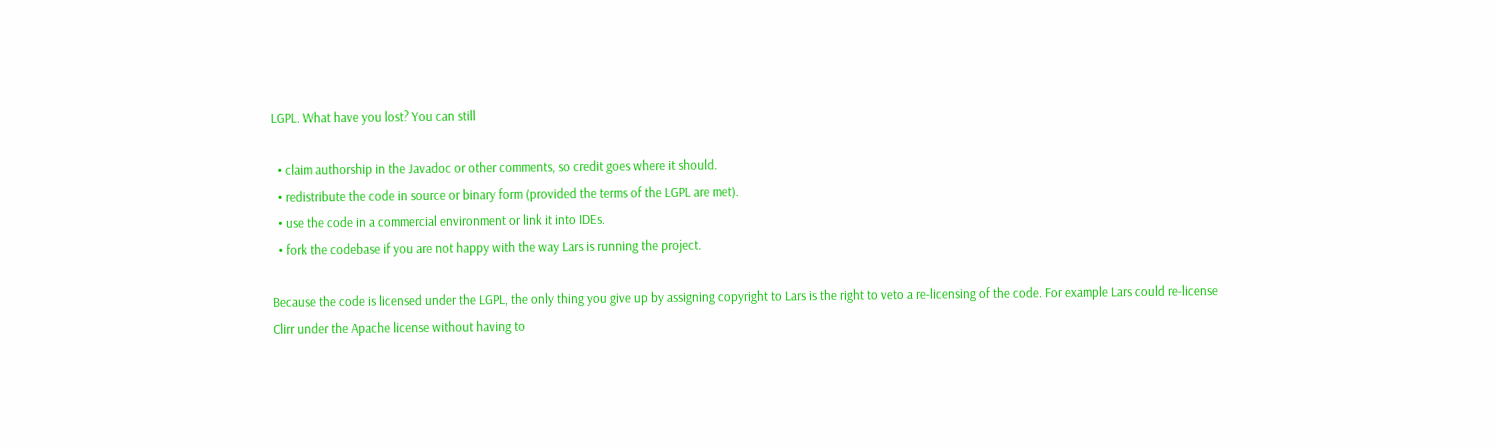LGPL. What have you lost? You can still

  • claim authorship in the Javadoc or other comments, so credit goes where it should.
  • redistribute the code in source or binary form (provided the terms of the LGPL are met).
  • use the code in a commercial environment or link it into IDEs.
  • fork the codebase if you are not happy with the way Lars is running the project.

Because the code is licensed under the LGPL, the only thing you give up by assigning copyright to Lars is the right to veto a re-licensing of the code. For example Lars could re-license Clirr under the Apache license without having to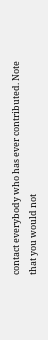contact everybody who has ever contributed. Note that you would not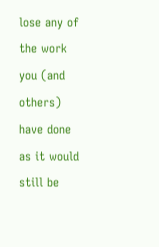lose any of the work you (and others) have done as it would still be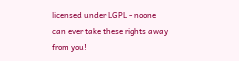licensed under LGPL - noone can ever take these rights away from you!